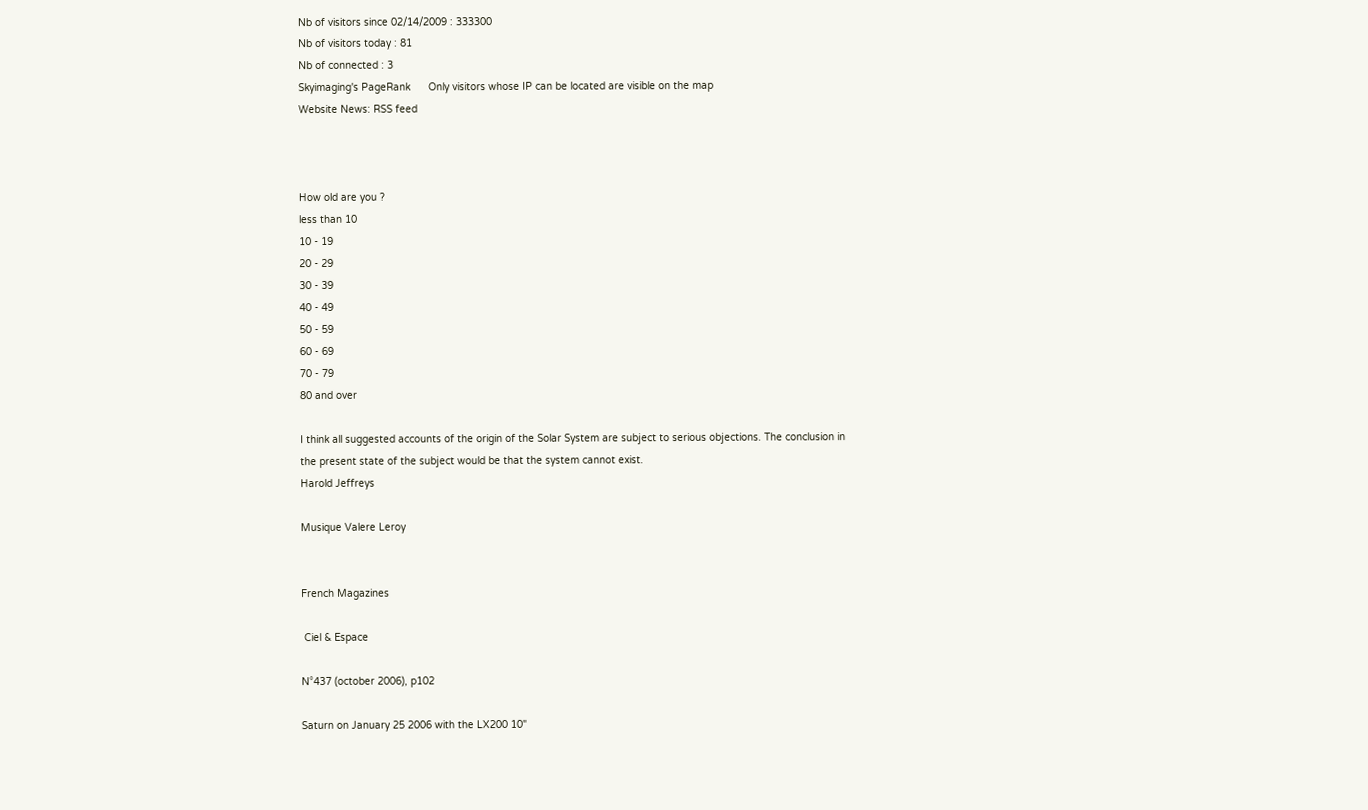Nb of visitors since 02/14/2009 : 333300
Nb of visitors today : 81
Nb of connected : 3
Skyimaging's PageRank      Only visitors whose IP can be located are visible on the map
Website News: RSS feed



How old are you ?
less than 10
10 - 19
20 - 29
30 - 39
40 - 49
50 - 59
60 - 69
70 - 79
80 and over

I think all suggested accounts of the origin of the Solar System are subject to serious objections. The conclusion in the present state of the subject would be that the system cannot exist.
Harold Jeffreys

Musique Valere Leroy


French Magazines

 Ciel & Espace

N°437 (october 2006), p102

Saturn on January 25 2006 with the LX200 10"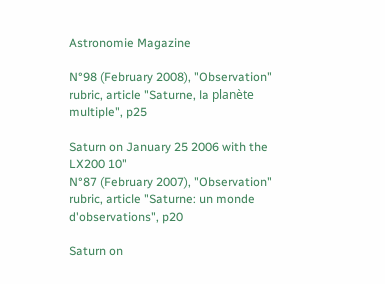Astronomie Magazine

N°98 (February 2008), "Observation" rubric, article "Saturne, la planète multiple", p25

Saturn on January 25 2006 with the LX200 10"
N°87 (February 2007), "Observation" rubric, article "Saturne: un monde d'observations", p20

Saturn on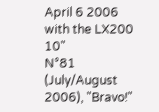April 6 2006 with the LX200 10"
N°81 (July/August 2006), "Bravo!"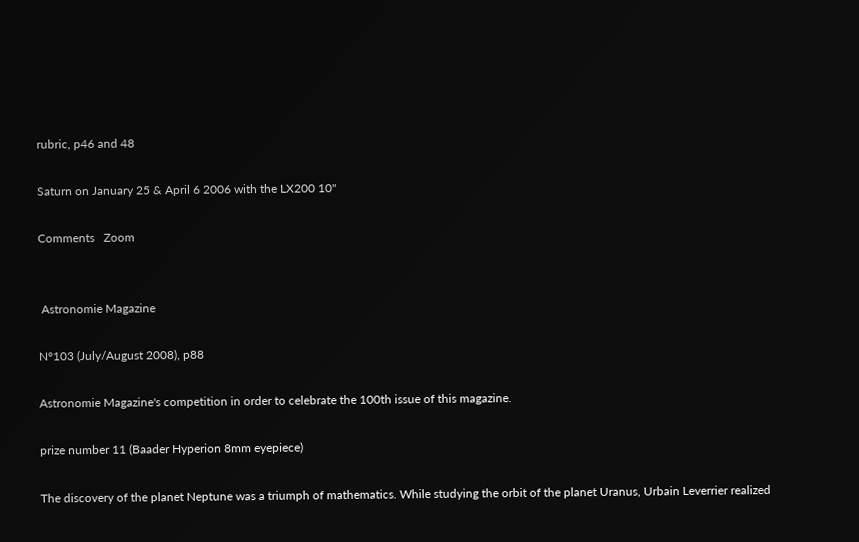rubric, p46 and 48

Saturn on January 25 & April 6 2006 with the LX200 10"

Comments   Zoom


 Astronomie Magazine

N°103 (July/August 2008), p88

Astronomie Magazine's competition in order to celebrate the 100th issue of this magazine.

prize number 11 (Baader Hyperion 8mm eyepiece)

The discovery of the planet Neptune was a triumph of mathematics. While studying the orbit of the planet Uranus, Urbain Leverrier realized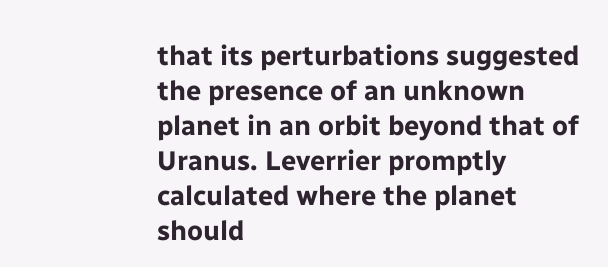that its perturbations suggested the presence of an unknown planet in an orbit beyond that of Uranus. Leverrier promptly calculated where the planet should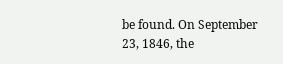be found. On September 23, 1846, the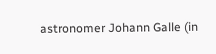astronomer Johann Galle (in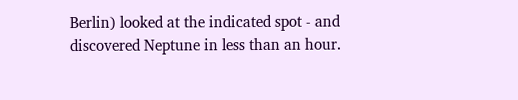Berlin) looked at the indicated spot - and discovered Neptune in less than an hour.